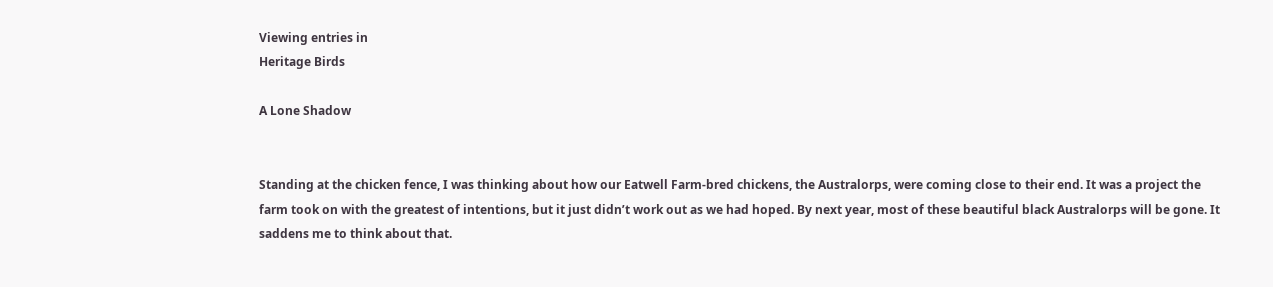Viewing entries in
Heritage Birds

A Lone Shadow


Standing at the chicken fence, I was thinking about how our Eatwell Farm-bred chickens, the Australorps, were coming close to their end. It was a project the farm took on with the greatest of intentions, but it just didn’t work out as we had hoped. By next year, most of these beautiful black Australorps will be gone. It saddens me to think about that.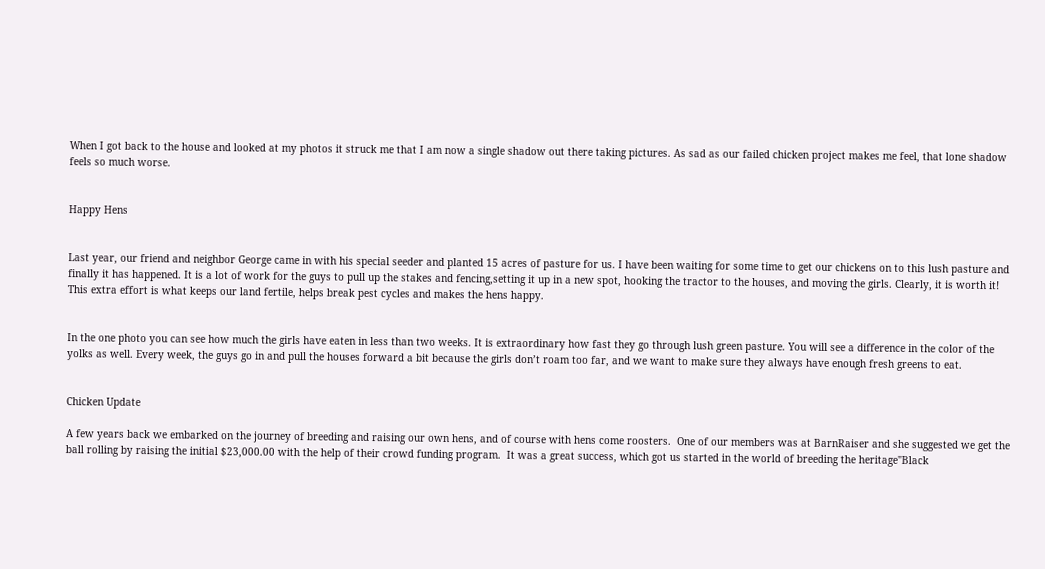When I got back to the house and looked at my photos it struck me that I am now a single shadow out there taking pictures. As sad as our failed chicken project makes me feel, that lone shadow feels so much worse.


Happy Hens


Last year, our friend and neighbor George came in with his special seeder and planted 15 acres of pasture for us. I have been waiting for some time to get our chickens on to this lush pasture and finally it has happened. It is a lot of work for the guys to pull up the stakes and fencing,setting it up in a new spot, hooking the tractor to the houses, and moving the girls. Clearly, it is worth it! This extra effort is what keeps our land fertile, helps break pest cycles and makes the hens happy.


In the one photo you can see how much the girls have eaten in less than two weeks. It is extraordinary how fast they go through lush green pasture. You will see a difference in the color of the yolks as well. Every week, the guys go in and pull the houses forward a bit because the girls don’t roam too far, and we want to make sure they always have enough fresh greens to eat.


Chicken Update

A few years back we embarked on the journey of breeding and raising our own hens, and of course with hens come roosters.  One of our members was at BarnRaiser and she suggested we get the ball rolling by raising the initial $23,000.00 with the help of their crowd funding program.  It was a great success, which got us started in the world of breeding the heritage"Black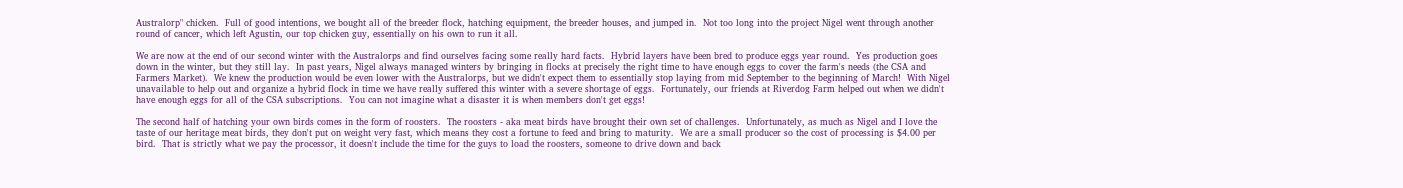Australorp" chicken.  Full of good intentions, we bought all of the breeder flock, hatching equipment, the breeder houses, and jumped in.  Not too long into the project Nigel went through another round of cancer, which left Agustin, our top chicken guy, essentially on his own to run it all.

We are now at the end of our second winter with the Australorps and find ourselves facing some really hard facts.  Hybrid layers have been bred to produce eggs year round.  Yes production goes down in the winter, but they still lay.  In past years, Nigel always managed winters by bringing in flocks at precisely the right time to have enough eggs to cover the farm's needs (the CSA and Farmers Market).  We knew the production would be even lower with the Australorps, but we didn't expect them to essentially stop laying from mid September to the beginning of March!  With Nigel unavailable to help out and organize a hybrid flock in time we have really suffered this winter with a severe shortage of eggs.  Fortunately, our friends at Riverdog Farm helped out when we didn't have enough eggs for all of the CSA subscriptions.  You can not imagine what a disaster it is when members don't get eggs!

The second half of hatching your own birds comes in the form of roosters.  The roosters - aka meat birds have brought their own set of challenges.  Unfortunately, as much as Nigel and I love the taste of our heritage meat birds, they don't put on weight very fast, which means they cost a fortune to feed and bring to maturity.  We are a small producer so the cost of processing is $4.00 per bird.  That is strictly what we pay the processor, it doesn't include the time for the guys to load the roosters, someone to drive down and back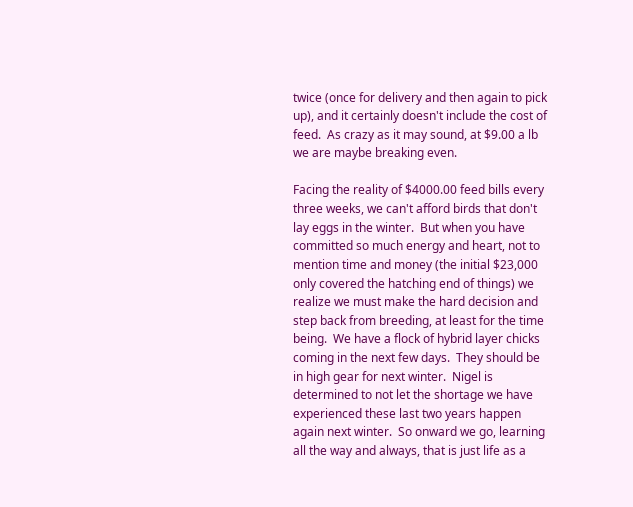twice (once for delivery and then again to pick up), and it certainly doesn't include the cost of feed.  As crazy as it may sound, at $9.00 a lb we are maybe breaking even.

Facing the reality of $4000.00 feed bills every three weeks, we can't afford birds that don't lay eggs in the winter.  But when you have committed so much energy and heart, not to mention time and money (the initial $23,000 only covered the hatching end of things) we realize we must make the hard decision and step back from breeding, at least for the time being.  We have a flock of hybrid layer chicks coming in the next few days.  They should be in high gear for next winter.  Nigel is determined to not let the shortage we have experienced these last two years happen again next winter.  So onward we go, learning all the way and always, that is just life as a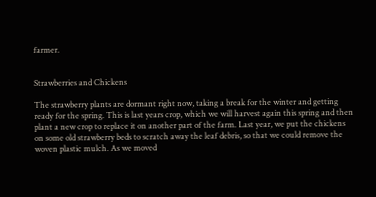farmer.


Strawberries and Chickens

The strawberry plants are dormant right now, taking a break for the winter and getting ready for the spring. This is last years crop, which we will harvest again this spring and then plant a new crop to replace it on another part of the farm. Last year, we put the chickens on some old strawberry beds to scratch away the leaf debris, so that we could remove the woven plastic mulch. As we moved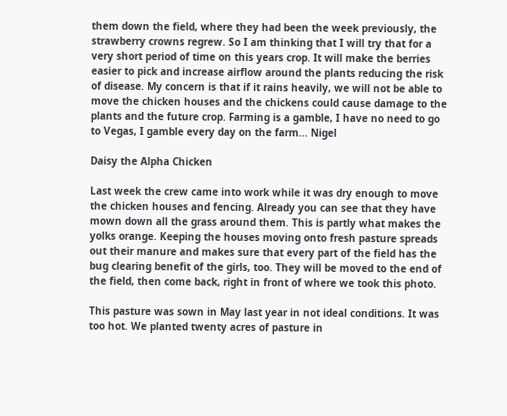them down the field, where they had been the week previously, the strawberry crowns regrew. So I am thinking that I will try that for a very short period of time on this years crop. It will make the berries easier to pick and increase airflow around the plants reducing the risk of disease. My concern is that if it rains heavily, we will not be able to move the chicken houses and the chickens could cause damage to the plants and the future crop. Farming is a gamble, I have no need to go to Vegas, I gamble every day on the farm... Nigel

Daisy the Alpha Chicken

Last week the crew came into work while it was dry enough to move the chicken houses and fencing. Already you can see that they have mown down all the grass around them. This is partly what makes the yolks orange. Keeping the houses moving onto fresh pasture spreads out their manure and makes sure that every part of the field has the bug clearing benefit of the girls, too. They will be moved to the end of the field, then come back, right in front of where we took this photo.

This pasture was sown in May last year in not ideal conditions. It was too hot. We planted twenty acres of pasture in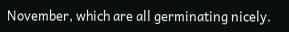November, which are all germinating nicely.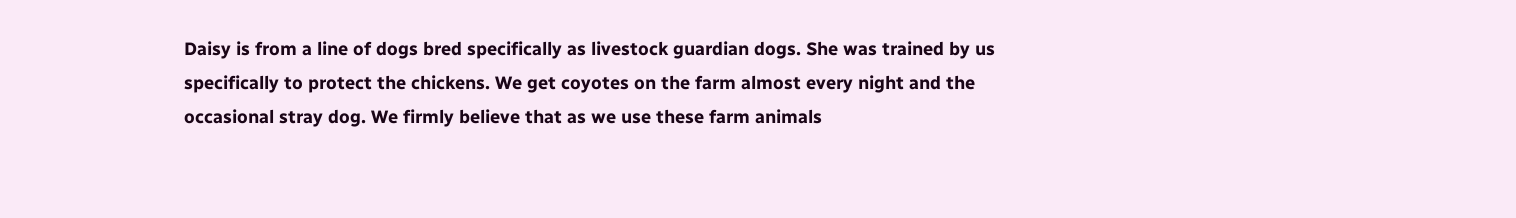Daisy is from a line of dogs bred specifically as livestock guardian dogs. She was trained by us specifically to protect the chickens. We get coyotes on the farm almost every night and the occasional stray dog. We firmly believe that as we use these farm animals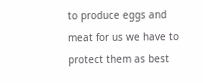to produce eggs and meat for us we have to protect them as best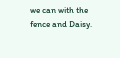we can with the fence and Daisy.